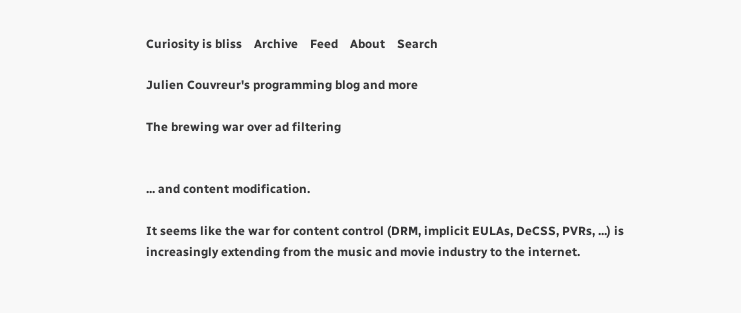Curiosity is bliss    Archive    Feed    About    Search

Julien Couvreur's programming blog and more

The brewing war over ad filtering


... and content modification.

It seems like the war for content control (DRM, implicit EULAs, DeCSS, PVRs, ...) is increasingly extending from the music and movie industry to the internet.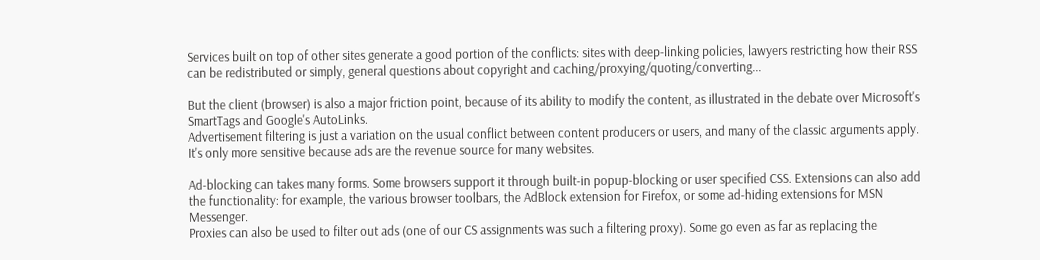Services built on top of other sites generate a good portion of the conflicts: sites with deep-linking policies, lawyers restricting how their RSS can be redistributed or simply, general questions about copyright and caching/proxying/quoting/converting...

But the client (browser) is also a major friction point, because of its ability to modify the content, as illustrated in the debate over Microsoft's SmartTags and Google's AutoLinks.
Advertisement filtering is just a variation on the usual conflict between content producers or users, and many of the classic arguments apply. It's only more sensitive because ads are the revenue source for many websites.

Ad-blocking can takes many forms. Some browsers support it through built-in popup-blocking or user specified CSS. Extensions can also add the functionality: for example, the various browser toolbars, the AdBlock extension for Firefox, or some ad-hiding extensions for MSN Messenger.
Proxies can also be used to filter out ads (one of our CS assignments was such a filtering proxy). Some go even as far as replacing the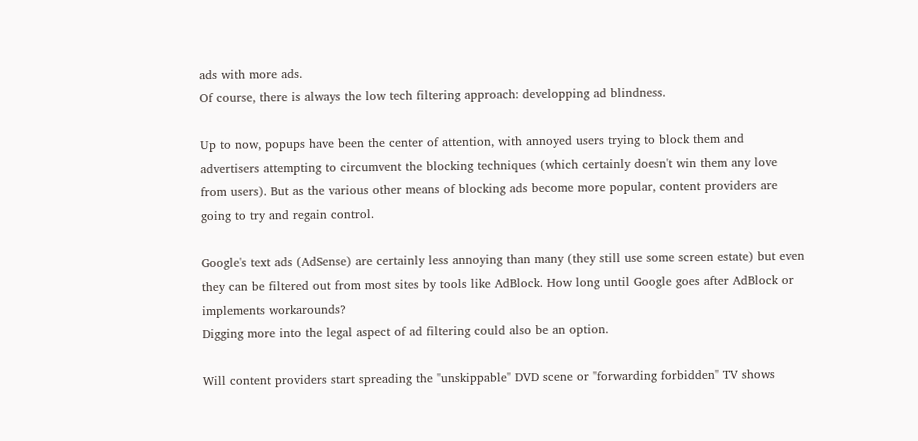ads with more ads.
Of course, there is always the low tech filtering approach: developping ad blindness.

Up to now, popups have been the center of attention, with annoyed users trying to block them and advertisers attempting to circumvent the blocking techniques (which certainly doesn't win them any love from users). But as the various other means of blocking ads become more popular, content providers are going to try and regain control.

Google's text ads (AdSense) are certainly less annoying than many (they still use some screen estate) but even they can be filtered out from most sites by tools like AdBlock. How long until Google goes after AdBlock or implements workarounds?
Digging more into the legal aspect of ad filtering could also be an option.

Will content providers start spreading the "unskippable" DVD scene or "forwarding forbidden" TV shows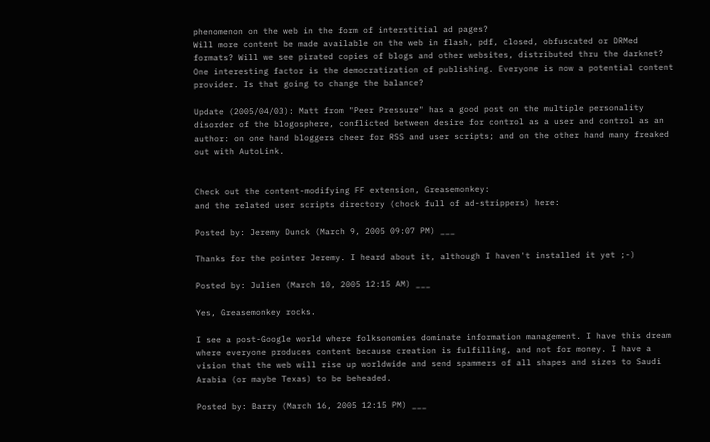phenomenon on the web in the form of interstitial ad pages?
Will more content be made available on the web in flash, pdf, closed, obfuscated or DRMed formats? Will we see pirated copies of blogs and other websites, distributed thru the darknet?
One interesting factor is the democratization of publishing. Everyone is now a potential content provider. Is that going to change the balance?

Update (2005/04/03): Matt from "Peer Pressure" has a good post on the multiple personality disorder of the blogosphere, conflicted between desire for control as a user and control as an author: on one hand bloggers cheer for RSS and user scripts; and on the other hand many freaked out with AutoLink.


Check out the content-modifying FF extension, Greasemonkey:
and the related user scripts directory (chock full of ad-strippers) here:

Posted by: Jeremy Dunck (March 9, 2005 09:07 PM) ___

Thanks for the pointer Jeremy. I heard about it, although I haven't installed it yet ;-)

Posted by: Julien (March 10, 2005 12:15 AM) ___

Yes, Greasemonkey rocks.

I see a post-Google world where folksonomies dominate information management. I have this dream where everyone produces content because creation is fulfilling, and not for money. I have a vision that the web will rise up worldwide and send spammers of all shapes and sizes to Saudi Arabia (or maybe Texas) to be beheaded.

Posted by: Barry (March 16, 2005 12:15 PM) ___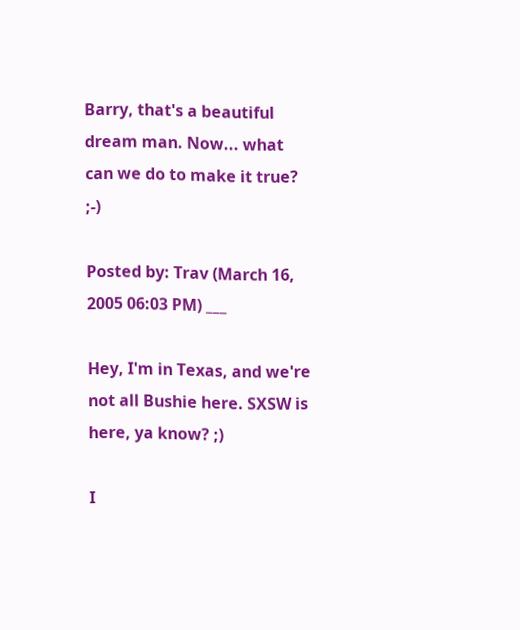Barry, that's a beautiful dream man. Now... what can we do to make it true? ;-)

Posted by: Trav (March 16, 2005 06:03 PM) ___

Hey, I'm in Texas, and we're not all Bushie here. SXSW is here, ya know? ;)

I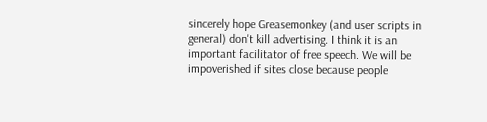sincerely hope Greasemonkey (and user scripts in general) don't kill advertising. I think it is an important facilitator of free speech. We will be impoverished if sites close because people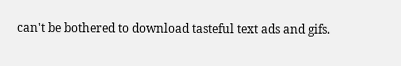can't be bothered to download tasteful text ads and gifs.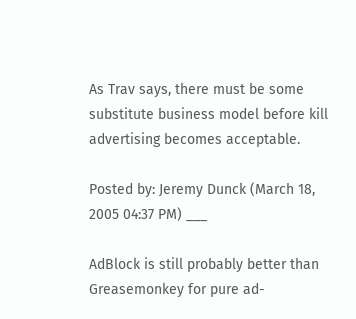As Trav says, there must be some substitute business model before kill advertising becomes acceptable.

Posted by: Jeremy Dunck (March 18, 2005 04:37 PM) ___

AdBlock is still probably better than Greasemonkey for pure ad-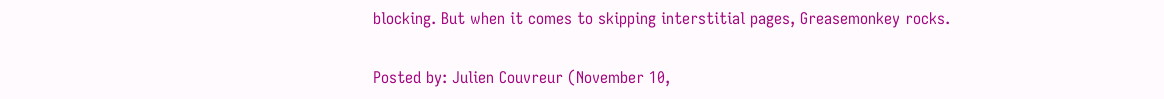blocking. But when it comes to skipping interstitial pages, Greasemonkey rocks.

Posted by: Julien Couvreur (November 10,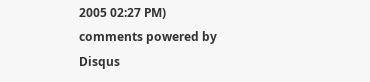2005 02:27 PM)
comments powered by Disqus